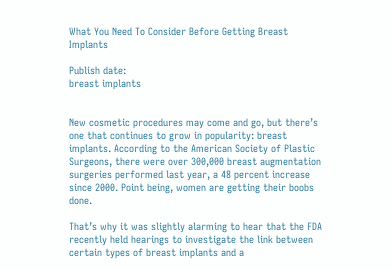What You Need To Consider Before Getting Breast Implants

Publish date:
breast implants


New cosmetic procedures may come and go, but there’s one that continues to grow in popularity: breast implants. According to the American Society of Plastic Surgeons, there were over 300,000 breast augmentation surgeries performed last year, a 48 percent increase since 2000. Point being, women are getting their boobs done.

That’s why it was slightly alarming to hear that the FDA recently held hearings to investigate the link between certain types of breast implants and a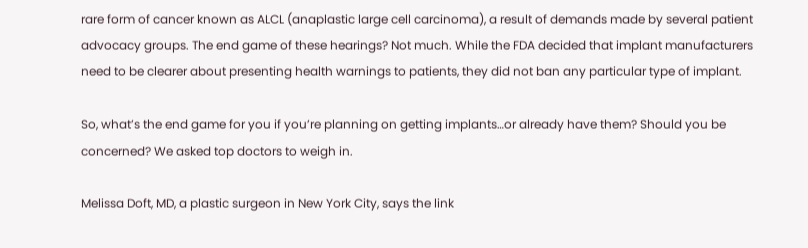rare form of cancer known as ALCL (anaplastic large cell carcinoma), a result of demands made by several patient advocacy groups. The end game of these hearings? Not much. While the FDA decided that implant manufacturers need to be clearer about presenting health warnings to patients, they did not ban any particular type of implant.

So, what’s the end game for you if you’re planning on getting implants…or already have them? Should you be concerned? We asked top doctors to weigh in.

Melissa Doft, MD, a plastic surgeon in New York City, says the link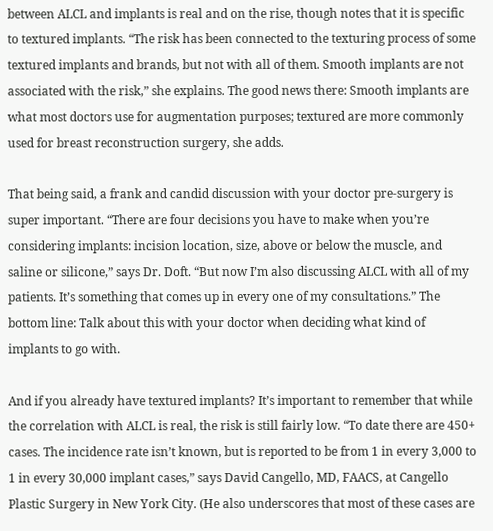between ALCL and implants is real and on the rise, though notes that it is specific to textured implants. “The risk has been connected to the texturing process of some textured implants and brands, but not with all of them. Smooth implants are not associated with the risk,” she explains. The good news there: Smooth implants are what most doctors use for augmentation purposes; textured are more commonly used for breast reconstruction surgery, she adds.

That being said, a frank and candid discussion with your doctor pre-surgery is super important. “There are four decisions you have to make when you’re considering implants: incision location, size, above or below the muscle, and saline or silicone,” says Dr. Doft. “But now I’m also discussing ALCL with all of my patients. It’s something that comes up in every one of my consultations.” The bottom line: Talk about this with your doctor when deciding what kind of implants to go with.

And if you already have textured implants? It’s important to remember that while the correlation with ALCL is real, the risk is still fairly low. “To date there are 450+ cases. The incidence rate isn’t known, but is reported to be from 1 in every 3,000 to 1 in every 30,000 implant cases,” says David Cangello, MD, FAACS, at Cangello Plastic Surgery in New York City. (He also underscores that most of these cases are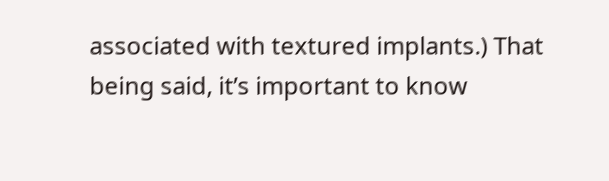associated with textured implants.) That being said, it’s important to know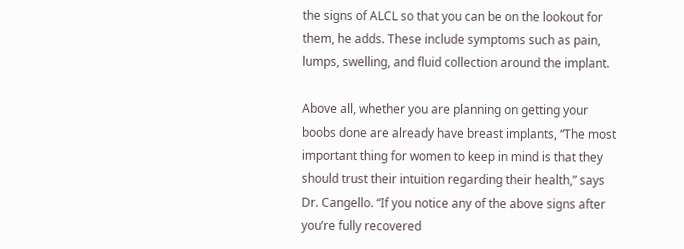the signs of ALCL so that you can be on the lookout for them, he adds. These include symptoms such as pain, lumps, swelling, and fluid collection around the implant.

Above all, whether you are planning on getting your boobs done are already have breast implants, “The most important thing for women to keep in mind is that they should trust their intuition regarding their health,” says Dr. Cangello. “If you notice any of the above signs after you’re fully recovered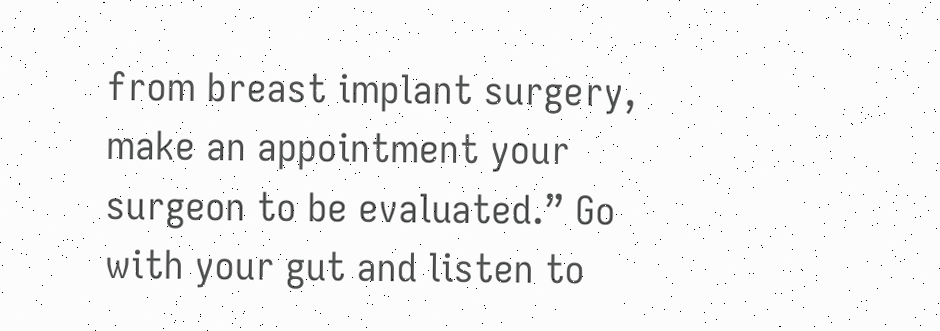from breast implant surgery, make an appointment your surgeon to be evaluated.” Go with your gut and listen to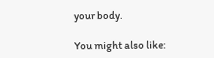your body.

You might also like: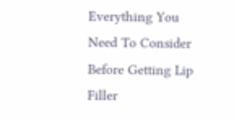Everything You Need To Consider Before Getting Lip Filler